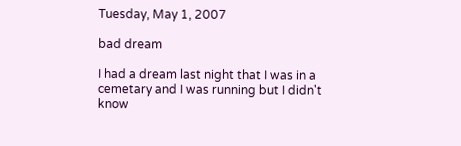Tuesday, May 1, 2007

bad dream

I had a dream last night that I was in a cemetary and I was running but I didn't know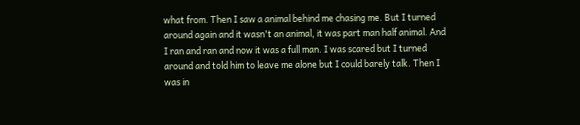what from. Then I saw a animal behind me chasing me. But I turned around again and it wasn't an animal, it was part man half animal. And I ran and ran and now it was a full man. I was scared but I turned around and told him to leave me alone but I could barely talk. Then I was in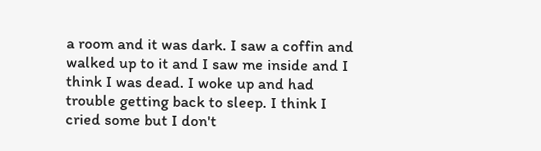a room and it was dark. I saw a coffin and walked up to it and I saw me inside and I think I was dead. I woke up and had trouble getting back to sleep. I think I cried some but I don't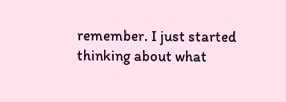remember. I just started thinking about what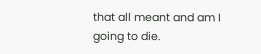that all meant and am I going to die.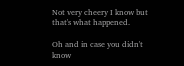Not very cheery I know but that's what happened.

Oh and in case you didn't know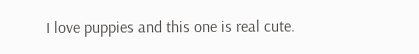I love puppies and this one is real cute.